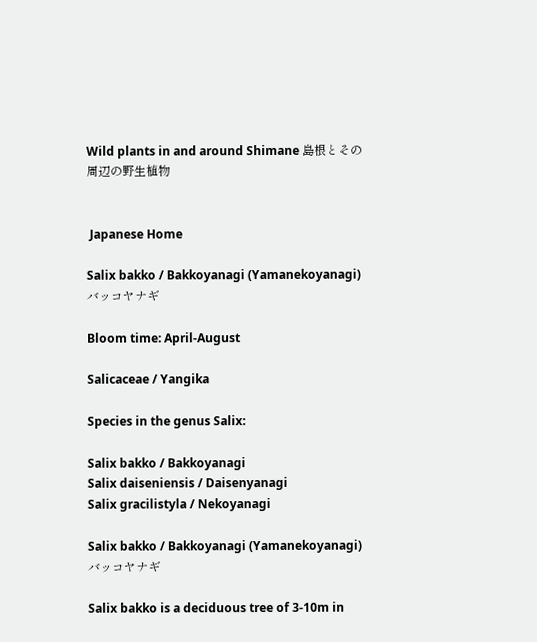Wild plants in and around Shimane 島根とその周辺の野生植物


 Japanese Home

Salix bakko / Bakkoyanagi (Yamanekoyanagi) バッコヤナギ

Bloom time: April-August

Salicaceae / Yangika

Species in the genus Salix:

Salix bakko / Bakkoyanagi
Salix daiseniensis / Daisenyanagi
Salix gracilistyla / Nekoyanagi

Salix bakko / Bakkoyanagi (Yamanekoyanagi) バッコヤナギ

Salix bakko is a deciduous tree of 3-10m in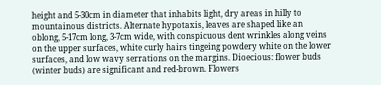height and 5-30cm in diameter that inhabits light, dry areas in hilly to mountainous districts. Alternate hypotaxis, leaves are shaped like an oblong, 5-17cm long, 3-7cm wide, with conspicuous dent wrinkles along veins on the upper surfaces, white curly hairs tingeing powdery white on the lower surfaces, and low wavy serrations on the margins. Dioecious: flower buds (winter buds) are significant and red-brown. Flowers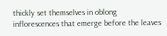thickly set themselves in oblong inflorescences that emerge before the leaves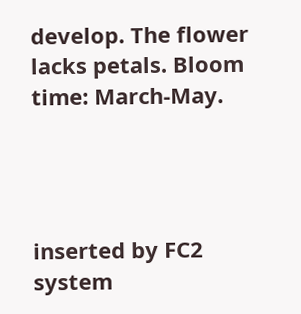develop. The flower lacks petals. Bloom time: March-May.




inserted by FC2 system